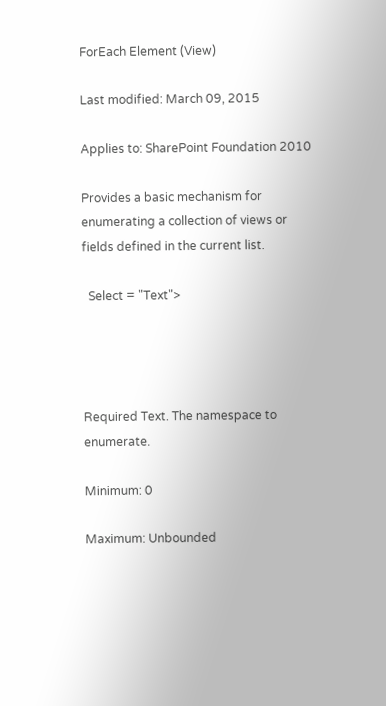ForEach Element (View)

Last modified: March 09, 2015

Applies to: SharePoint Foundation 2010

Provides a basic mechanism for enumerating a collection of views or fields defined in the current list.

  Select = "Text">




Required Text. The namespace to enumerate.

Minimum: 0

Maximum: Unbounded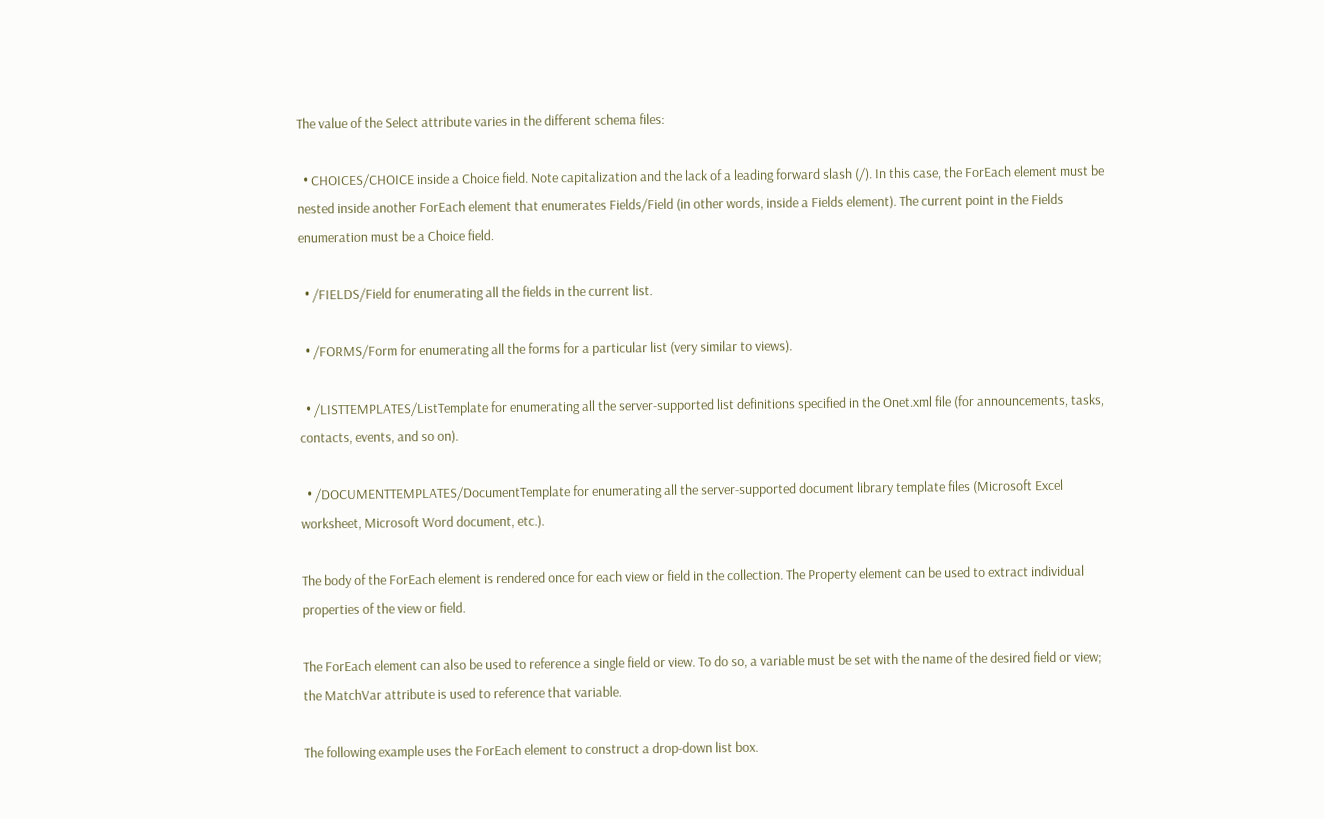The value of the Select attribute varies in the different schema files:

  • CHOICES/CHOICE inside a Choice field. Note capitalization and the lack of a leading forward slash (/). In this case, the ForEach element must be nested inside another ForEach element that enumerates Fields/Field (in other words, inside a Fields element). The current point in the Fields enumeration must be a Choice field.

  • /FIELDS/Field for enumerating all the fields in the current list.

  • /FORMS/Form for enumerating all the forms for a particular list (very similar to views).

  • /LISTTEMPLATES/ListTemplate for enumerating all the server-supported list definitions specified in the Onet.xml file (for announcements, tasks, contacts, events, and so on).

  • /DOCUMENTTEMPLATES/DocumentTemplate for enumerating all the server-supported document library template files (Microsoft Excel worksheet, Microsoft Word document, etc.).

The body of the ForEach element is rendered once for each view or field in the collection. The Property element can be used to extract individual properties of the view or field.

The ForEach element can also be used to reference a single field or view. To do so, a variable must be set with the name of the desired field or view; the MatchVar attribute is used to reference that variable.

The following example uses the ForEach element to construct a drop-down list box.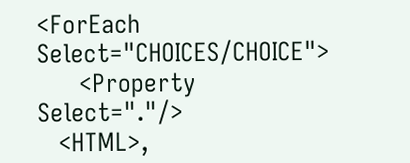<ForEach Select="CHOICES/CHOICE">
      <Property Select="."/>
   <HTML>,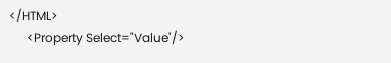</HTML>
      <Property Select="Value"/>